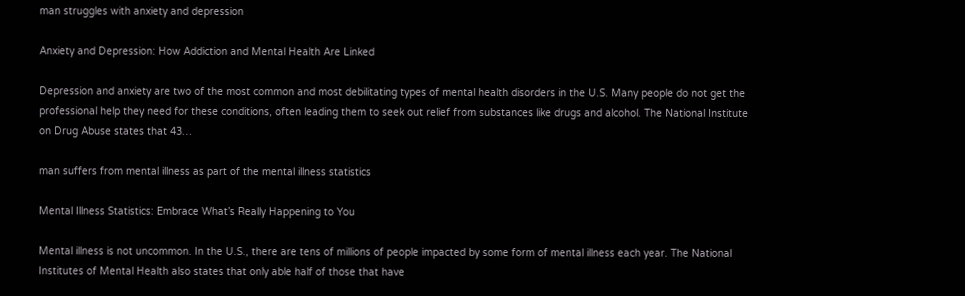man struggles with anxiety and depression

Anxiety and Depression: How Addiction and Mental Health Are Linked

Depression and anxiety are two of the most common and most debilitating types of mental health disorders in the U.S. Many people do not get the professional help they need for these conditions, often leading them to seek out relief from substances like drugs and alcohol. The National Institute on Drug Abuse states that 43…

man suffers from mental illness as part of the mental illness statistics

Mental Illness Statistics: Embrace What’s Really Happening to You

Mental illness is not uncommon. In the U.S., there are tens of millions of people impacted by some form of mental illness each year. The National Institutes of Mental Health also states that only able half of those that have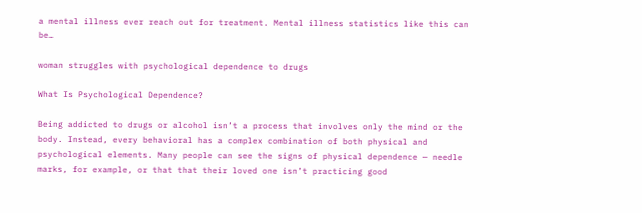a mental illness ever reach out for treatment. Mental illness statistics like this can be…

woman struggles with psychological dependence to drugs

What Is Psychological Dependence?

Being addicted to drugs or alcohol isn’t a process that involves only the mind or the body. Instead, every behavioral has a complex combination of both physical and psychological elements. Many people can see the signs of physical dependence — needle marks, for example, or that that their loved one isn’t practicing good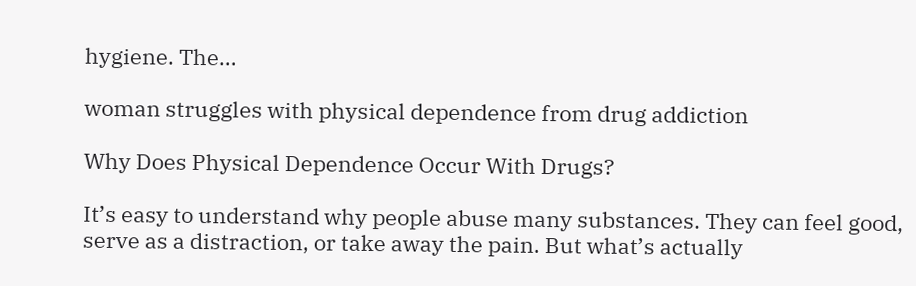hygiene. The…

woman struggles with physical dependence from drug addiction

Why Does Physical Dependence Occur With Drugs?

It’s easy to understand why people abuse many substances. They can feel good, serve as a distraction, or take away the pain. But what’s actually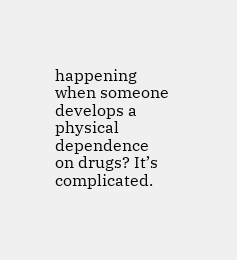happening when someone develops a physical dependence on drugs? It’s complicated.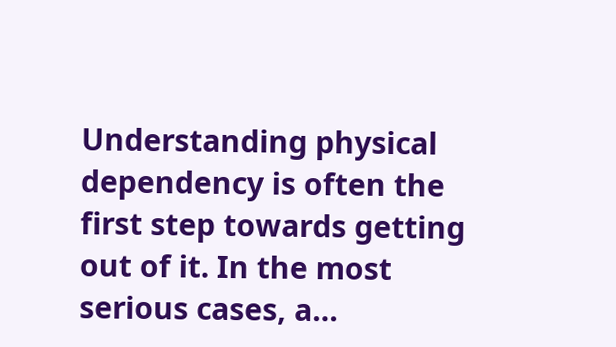Understanding physical dependency is often the first step towards getting out of it. In the most serious cases, a…